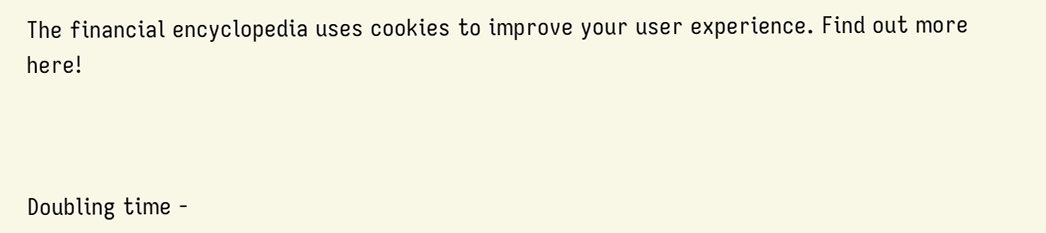The financial encyclopedia uses cookies to improve your user experience. Find out more here!



Doubling time -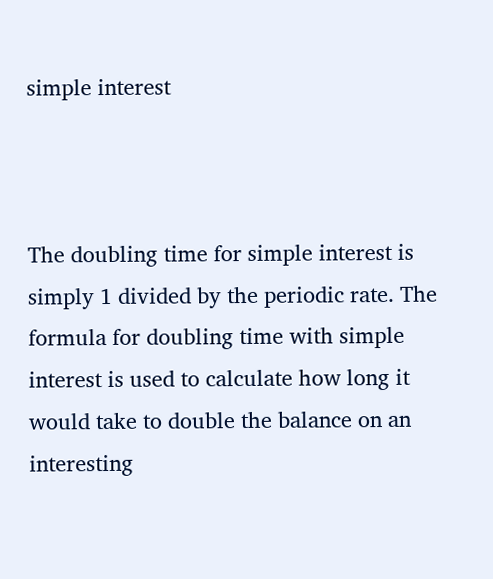simple interest



The doubling time for simple interest is simply 1 divided by the periodic rate. The formula for doubling time with simple interest is used to calculate how long it would take to double the balance on an interesting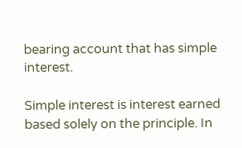bearing account that has simple interest.

Simple interest is interest earned based solely on the principle. In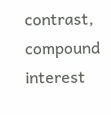contrast, compound interest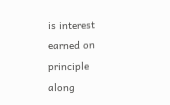is interest earned on principle along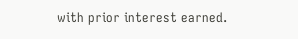with prior interest earned.